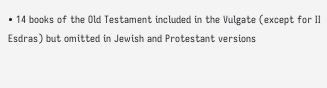• 14 books of the Old Testament included in the Vulgate (except for II Esdras) but omitted in Jewish and Protestant versions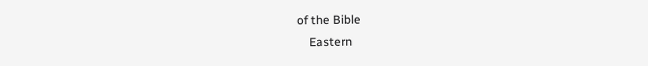of the Bible
    Eastern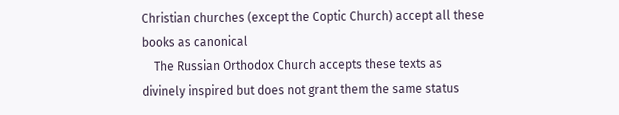Christian churches (except the Coptic Church) accept all these books as canonical
    The Russian Orthodox Church accepts these texts as divinely inspired but does not grant them the same status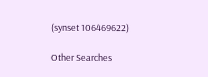(synset 106469622)

Other Searches